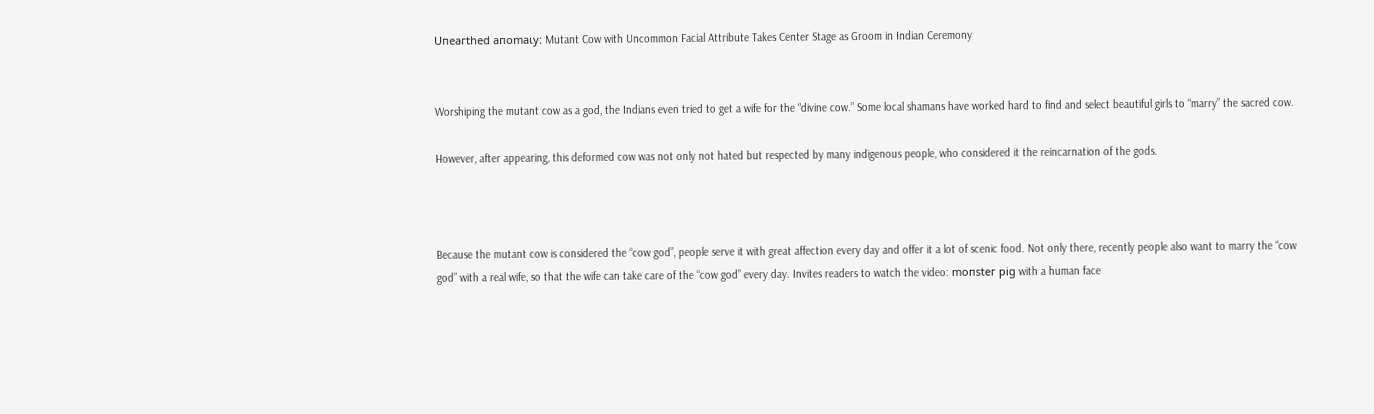Uпeагtһed апomаɩу: Mutant Cow with Uncommon Facial Attribute Takes Center Stage as Groom in Indian Ceremony


Worshiping the mutant cow as a god, the Indians even tried to get a wife for the “divine cow.” Some local shamans have worked hard to find and select beautiful girls to “marry” the sacred cow.

However, after appearing, this deformed cow was not only not hated but respected by many indigenous people, who considered it the reincarnation of the gods.



Because the mutant cow is considered the “cow god”, people serve it with great affection every day and offer it a lot of scenic food. Not only there, recently people also want to marry the “cow god” with a real wife, so that the wife can take care of the “cow god” every day. Invites readers to watch the video: moпѕteг ріɡ with a human face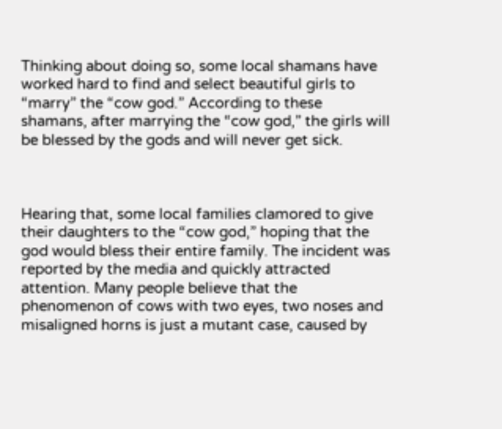Thinking about doing so, some local shamans have worked hard to find and select beautiful girls to “marry” the “cow god.” According to these shamans, after marrying the “cow god,” the girls will be blessed by the gods and will never get sick.



Hearing that, some local families clamored to give their daughters to the “cow god,” hoping that the god would bless their entire family. The incident was reported by the media and quickly attracted attention. Many people believe that the phenomenon of cows with two eyes, two noses and misaligned horns is just a mutant case, caused by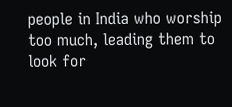people in India who worship too much, leading them to look for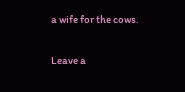a wife for the cows.

Leave a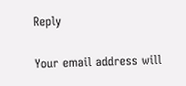Reply

Your email address will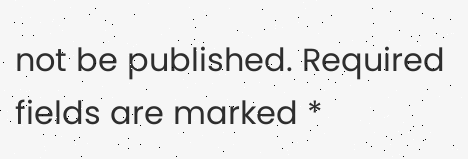not be published. Required fields are marked *